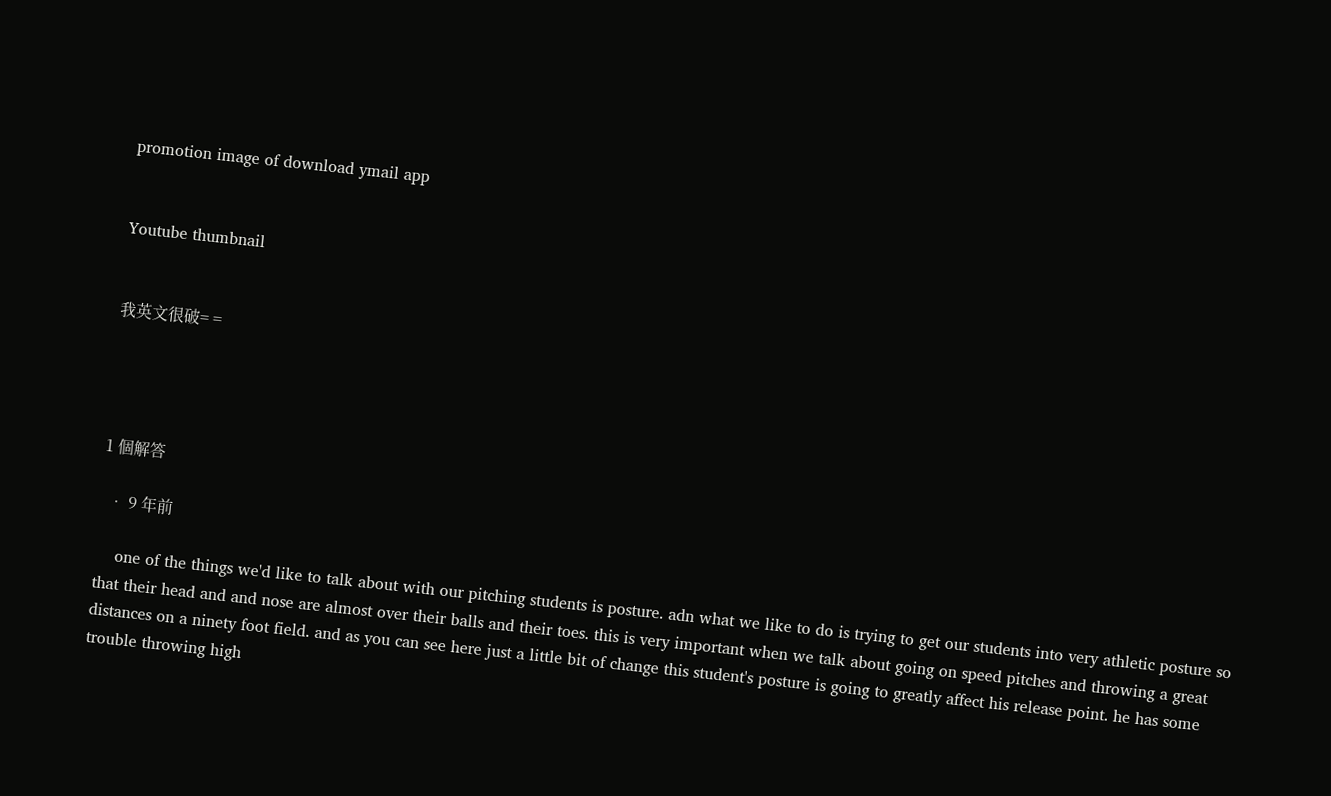promotion image of download ymail app


Youtube thumbnail


我英文很破= =




1 個解答

  • 9 年前

    one of the things we'd like to talk about with our pitching students is posture. adn what we like to do is trying to get our students into very athletic posture so that their head and and nose are almost over their balls and their toes. this is very important when we talk about going on speed pitches and throwing a great distances on a ninety foot field. and as you can see here just a little bit of change this student's posture is going to greatly affect his release point. he has some trouble throwing high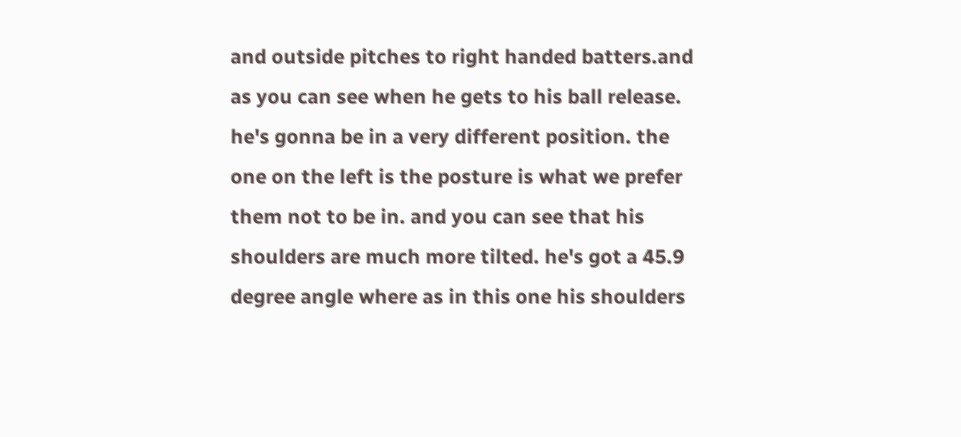and outside pitches to right handed batters.and as you can see when he gets to his ball release. he's gonna be in a very different position. the one on the left is the posture is what we prefer them not to be in. and you can see that his shoulders are much more tilted. he's got a 45.9 degree angle where as in this one his shoulders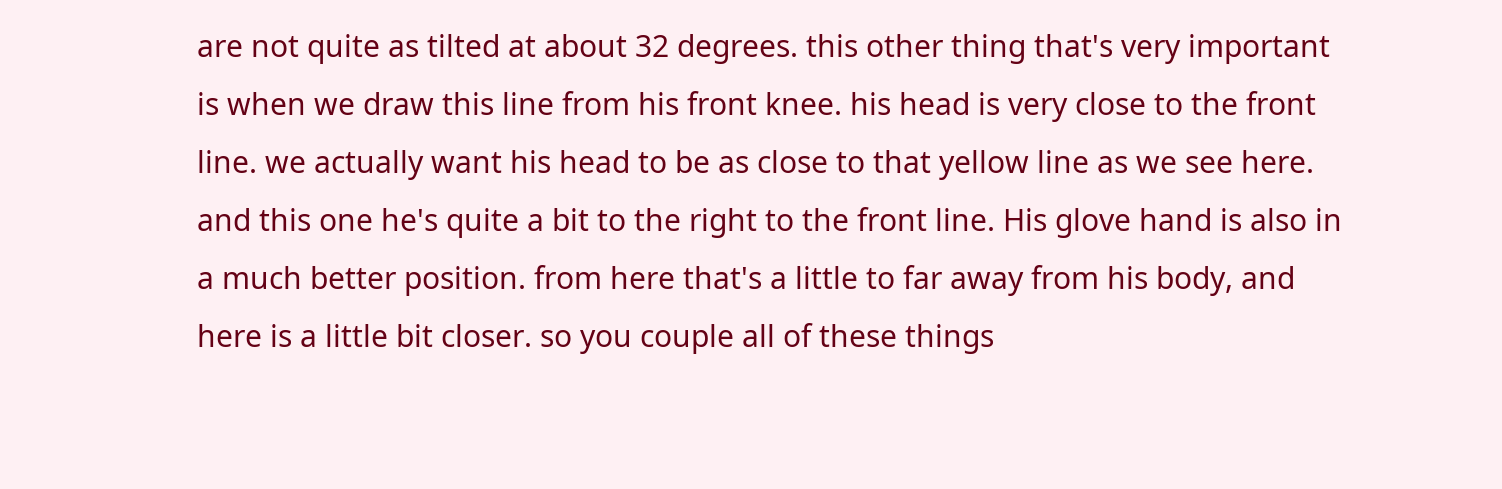are not quite as tilted at about 32 degrees. this other thing that's very important is when we draw this line from his front knee. his head is very close to the front line. we actually want his head to be as close to that yellow line as we see here. and this one he's quite a bit to the right to the front line. His glove hand is also in a much better position. from here that's a little to far away from his body, and here is a little bit closer. so you couple all of these things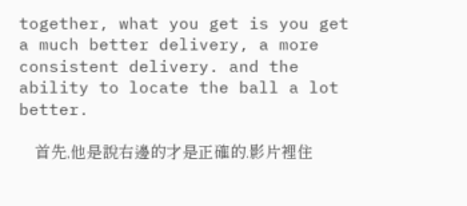together, what you get is you get a much better delivery, a more consistent delivery. and the ability to locate the ball a lot better.

    首先,他是說右邊的才是正確的.影片裡住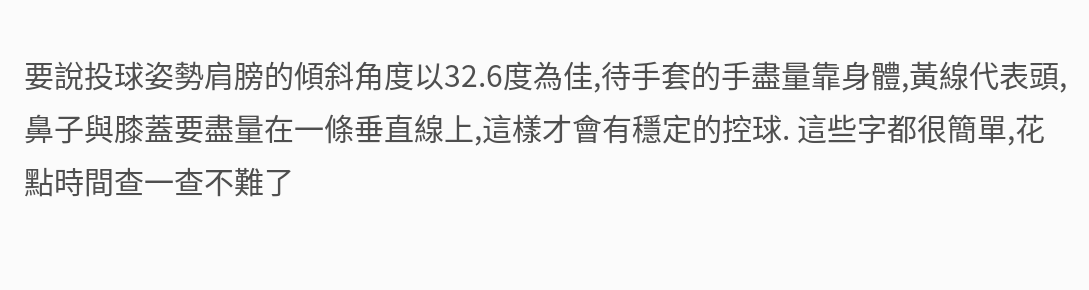要說投球姿勢肩膀的傾斜角度以32.6度為佳,待手套的手盡量靠身體,黃線代表頭,鼻子與膝蓋要盡量在一條垂直線上,這樣才會有穩定的控球. 這些字都很簡單,花點時間查一查不難了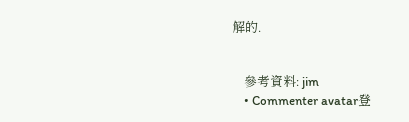解的.


    參考資料: jim
    • Commenter avatar登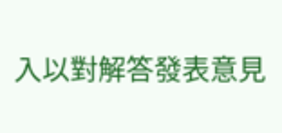入以對解答發表意見